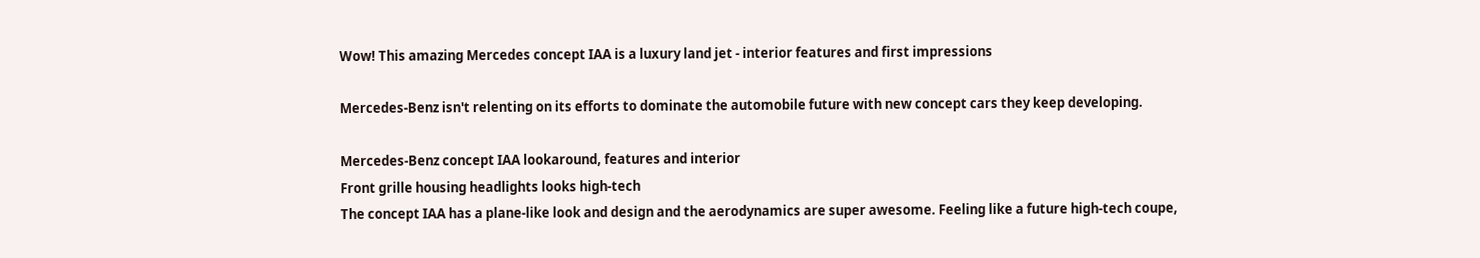Wow! This amazing Mercedes concept IAA is a luxury land jet - interior features and first impressions

Mercedes-Benz isn't relenting on its efforts to dominate the automobile future with new concept cars they keep developing.

Mercedes-Benz concept IAA lookaround, features and interior
Front grille housing headlights looks high-tech
The concept IAA has a plane-like look and design and the aerodynamics are super awesome. Feeling like a future high-tech coupe,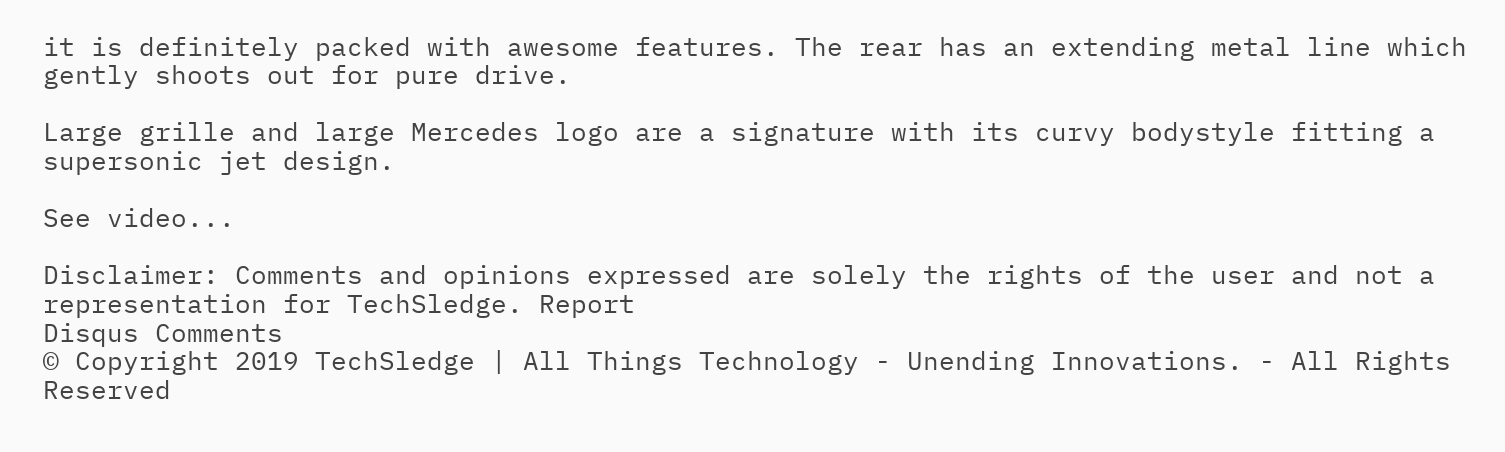it is definitely packed with awesome features. The rear has an extending metal line which gently shoots out for pure drive.

Large grille and large Mercedes logo are a signature with its curvy bodystyle fitting a supersonic jet design.

See video...

Disclaimer: Comments and opinions expressed are solely the rights of the user and not a representation for TechSledge. Report
Disqus Comments
© Copyright 2019 TechSledge | All Things Technology - Unending Innovations. - All Rights Reserved